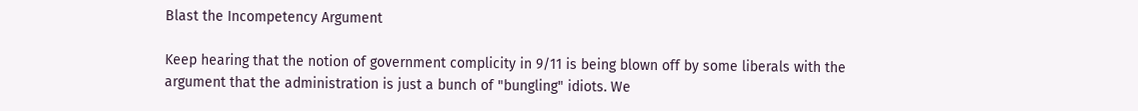Blast the Incompetency Argument

Keep hearing that the notion of government complicity in 9/11 is being blown off by some liberals with the
argument that the administration is just a bunch of "bungling" idiots. We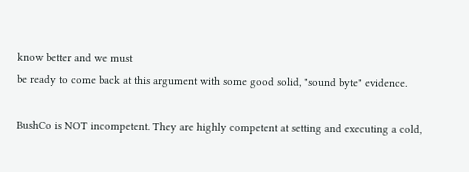know better and we must
be ready to come back at this argument with some good solid, "sound byte" evidence.

BushCo is NOT incompetent. They are highly competent at setting and executing a cold,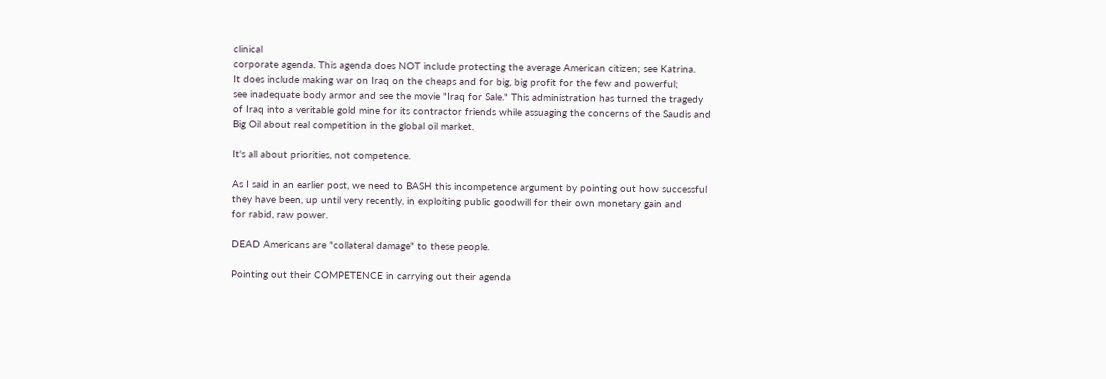clinical
corporate agenda. This agenda does NOT include protecting the average American citizen; see Katrina.
It does include making war on Iraq on the cheaps and for big, big profit for the few and powerful;
see inadequate body armor and see the movie "Iraq for Sale." This administration has turned the tragedy
of Iraq into a veritable gold mine for its contractor friends while assuaging the concerns of the Saudis and
Big Oil about real competition in the global oil market.

It's all about priorities, not competence.

As I said in an earlier post, we need to BASH this incompetence argument by pointing out how successful
they have been, up until very recently, in exploiting public goodwill for their own monetary gain and
for rabid, raw power.

DEAD Americans are "collateral damage" to these people.

Pointing out their COMPETENCE in carrying out their agenda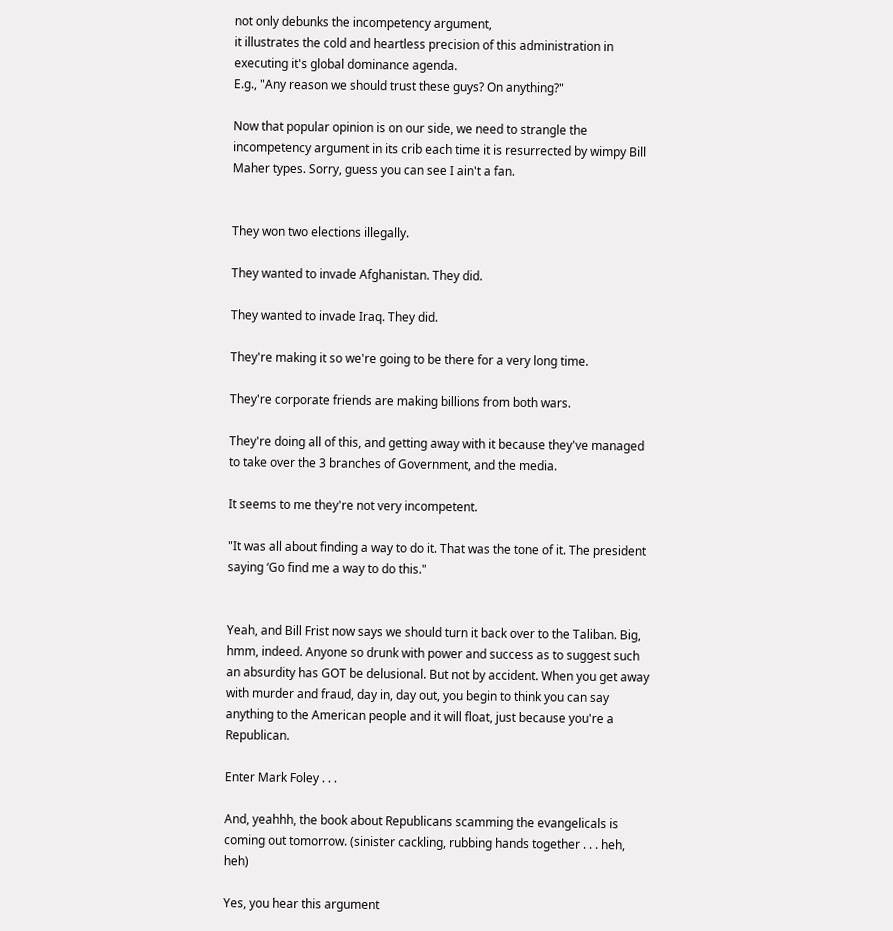not only debunks the incompetency argument,
it illustrates the cold and heartless precision of this administration in executing it's global dominance agenda.
E.g., "Any reason we should trust these guys? On anything?"

Now that popular opinion is on our side, we need to strangle the incompetency argument in its crib each time it is resurrected by wimpy Bill Maher types. Sorry, guess you can see I ain't a fan.


They won two elections illegally.

They wanted to invade Afghanistan. They did.

They wanted to invade Iraq. They did.

They're making it so we're going to be there for a very long time.

They're corporate friends are making billions from both wars.

They're doing all of this, and getting away with it because they've managed to take over the 3 branches of Government, and the media.

It seems to me they're not very incompetent.

"It was all about finding a way to do it. That was the tone of it. The president saying ‘Go find me a way to do this."


Yeah, and Bill Frist now says we should turn it back over to the Taliban. Big, hmm, indeed. Anyone so drunk with power and success as to suggest such an absurdity has GOT be delusional. But not by accident. When you get away with murder and fraud, day in, day out, you begin to think you can say anything to the American people and it will float, just because you're a Republican.

Enter Mark Foley . . .

And, yeahhh, the book about Republicans scamming the evangelicals is coming out tomorrow. (sinister cackling, rubbing hands together . . . heh, heh)

Yes, you hear this argument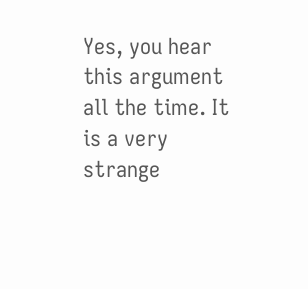Yes, you hear this argument all the time. It is a very strange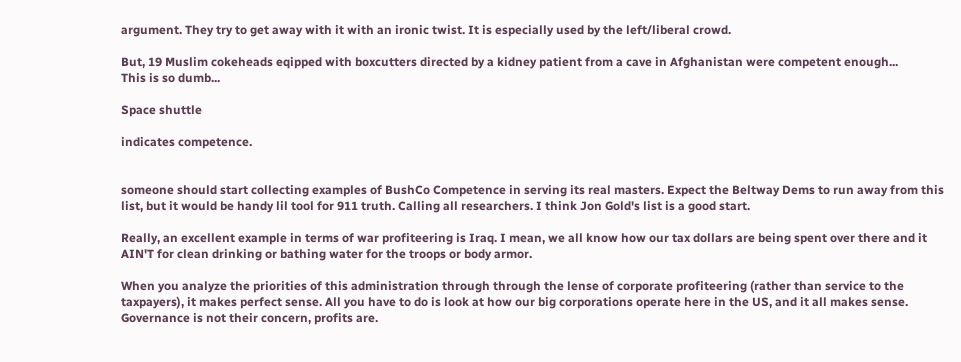argument. They try to get away with it with an ironic twist. It is especially used by the left/liberal crowd.

But, 19 Muslim cokeheads eqipped with boxcutters directed by a kidney patient from a cave in Afghanistan were competent enough...
This is so dumb...

Space shuttle

indicates competence.


someone should start collecting examples of BushCo Competence in serving its real masters. Expect the Beltway Dems to run away from this list, but it would be handy lil tool for 911 truth. Calling all researchers. I think Jon Gold's list is a good start.

Really, an excellent example in terms of war profiteering is Iraq. I mean, we all know how our tax dollars are being spent over there and it AIN'T for clean drinking or bathing water for the troops or body armor.

When you analyze the priorities of this administration through through the lense of corporate profiteering (rather than service to the taxpayers), it makes perfect sense. All you have to do is look at how our big corporations operate here in the US, and it all makes sense. Governance is not their concern, profits are.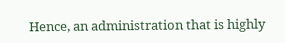Hence, an administration that is highly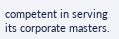competent in serving its corporate masters.